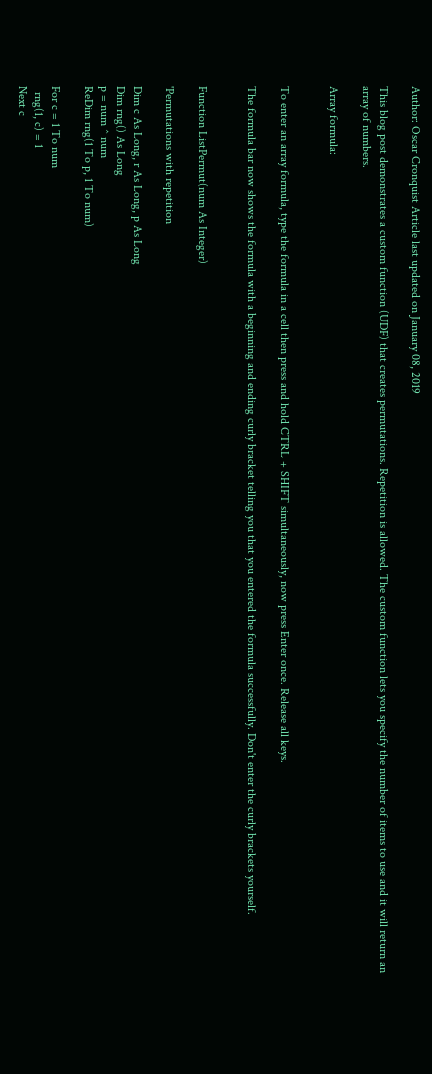Author: Oscar Cronquist Article last updated on January 08, 2019

This blog post demonstrates a custom function (UDF) that creates permutations. Repetition is allowed. The custom function lets you specify the number of items to use and it will return an array of numbers.

Array formula:


To enter an array formula, type the formula in a cell then press and hold CTRL + SHIFT simultaneously, now press Enter once. Release all keys.

The formula bar now shows the formula with a beginning and ending curly bracket telling you that you entered the formula successfully. Don't enter the curly brackets yourself.


Function ListPermut(num As Integer)

'Permutations with repetition

Dim c As Long, r As Long, p As Long
Dim rng() As Long
p = num ^ num
ReDim rng(1 To p, 1 To num)

For c = 1 To num
  rng(1, c) = 1
Next c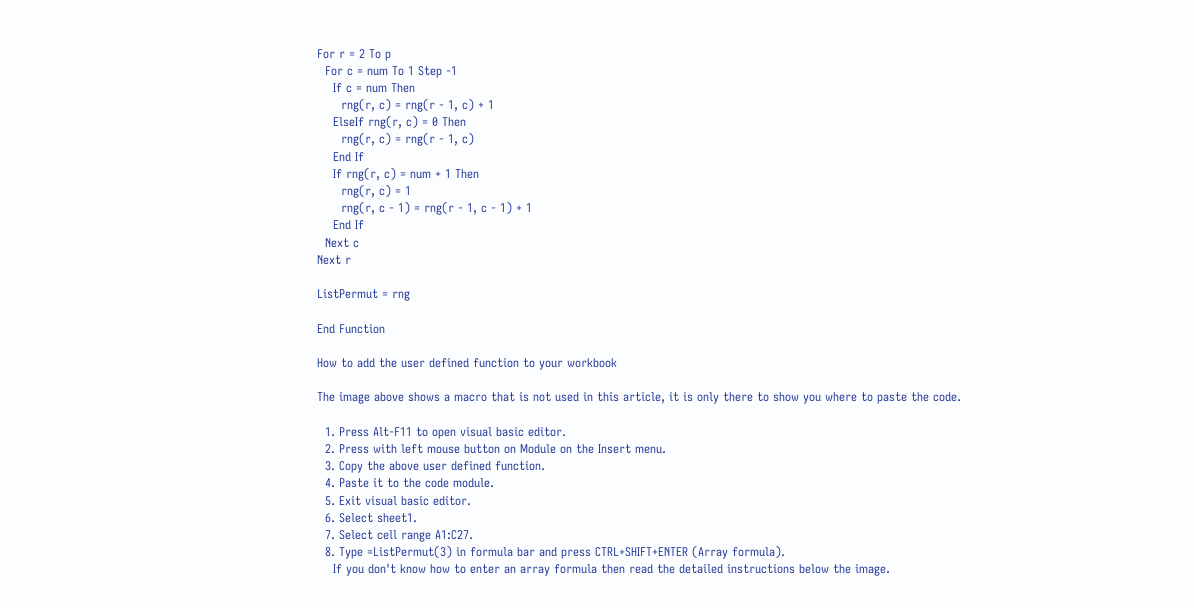For r = 2 To p
  For c = num To 1 Step -1
    If c = num Then
      rng(r, c) = rng(r - 1, c) + 1
    ElseIf rng(r, c) = 0 Then
      rng(r, c) = rng(r - 1, c)
    End If
    If rng(r, c) = num + 1 Then
      rng(r, c) = 1
      rng(r, c - 1) = rng(r - 1, c - 1) + 1
    End If
  Next c
Next r

ListPermut = rng

End Function

How to add the user defined function to your workbook

The image above shows a macro that is not used in this article, it is only there to show you where to paste the code.

  1. Press Alt-F11 to open visual basic editor.
  2. Press with left mouse button on Module on the Insert menu.
  3. Copy the above user defined function.
  4. Paste it to the code module.
  5. Exit visual basic editor.
  6. Select sheet1.
  7. Select cell range A1:C27.
  8. Type =ListPermut(3) in formula bar and press CTRL+SHIFT+ENTER (Array formula).
    If you don't know how to enter an array formula then read the detailed instructions below the image.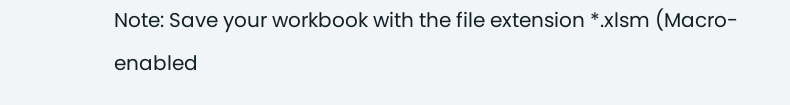Note: Save your workbook with the file extension *.xlsm (Macro-enabled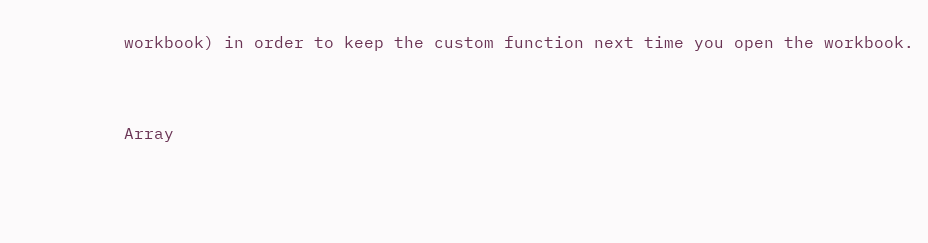workbook) in order to keep the custom function next time you open the workbook.


Array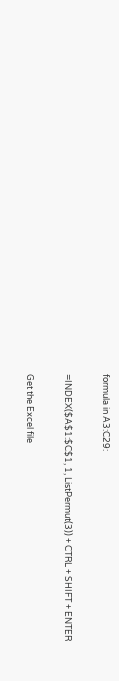formula in A3:C29:

=INDEX($A$1:$C$1, 1, ListPermut(3)) + CTRL + SHIFT + ENTER

Get the Excel file